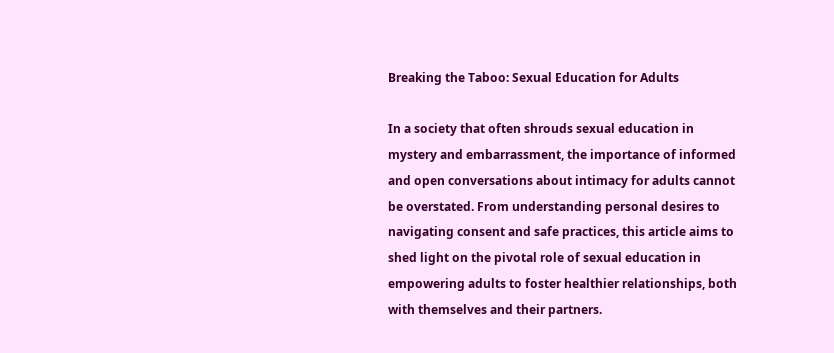Breaking the Taboo: Sexual Education for Adults

In a society that often shrouds sexual education in mystery and embarrassment, the importance of informed and open conversations about intimacy for adults cannot be overstated. From understanding personal desires to navigating consent and safe practices, this article aims to shed light on the pivotal role of sexual education in empowering adults to foster healthier relationships, both with themselves and their partners.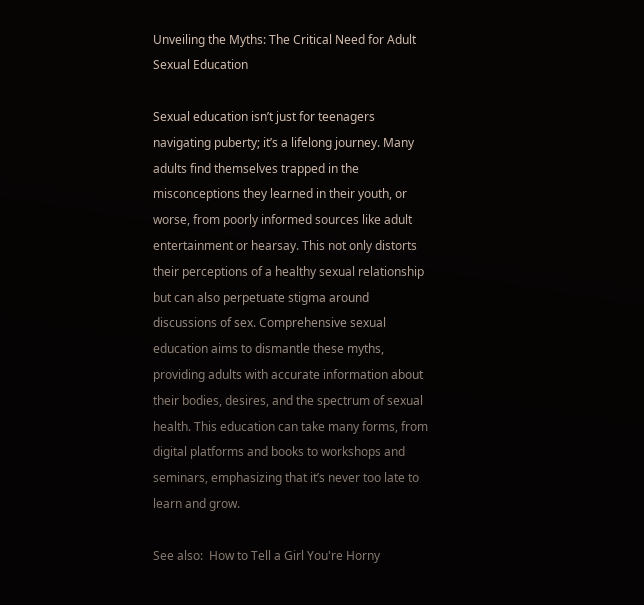Unveiling the Myths: The Critical Need for Adult Sexual Education

Sexual education isn’t just for teenagers navigating puberty; it’s a lifelong journey. Many adults find themselves trapped in the misconceptions they learned in their youth, or worse, from poorly informed sources like adult entertainment or hearsay. This not only distorts their perceptions of a healthy sexual relationship but can also perpetuate stigma around discussions of sex. Comprehensive sexual education aims to dismantle these myths, providing adults with accurate information about their bodies, desires, and the spectrum of sexual health. This education can take many forms, from digital platforms and books to workshops and seminars, emphasizing that it’s never too late to learn and grow.

See also:  How to Tell a Girl You're Horny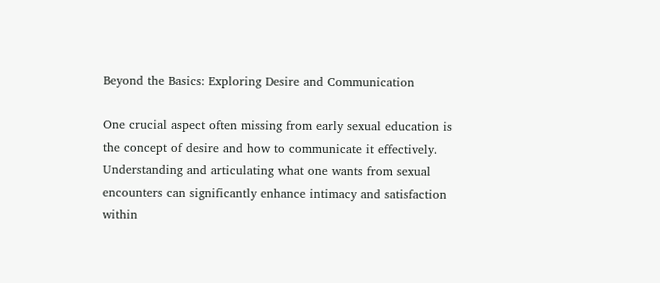Beyond the Basics: Exploring Desire and Communication

One crucial aspect often missing from early sexual education is the concept of desire and how to communicate it effectively. Understanding and articulating what one wants from sexual encounters can significantly enhance intimacy and satisfaction within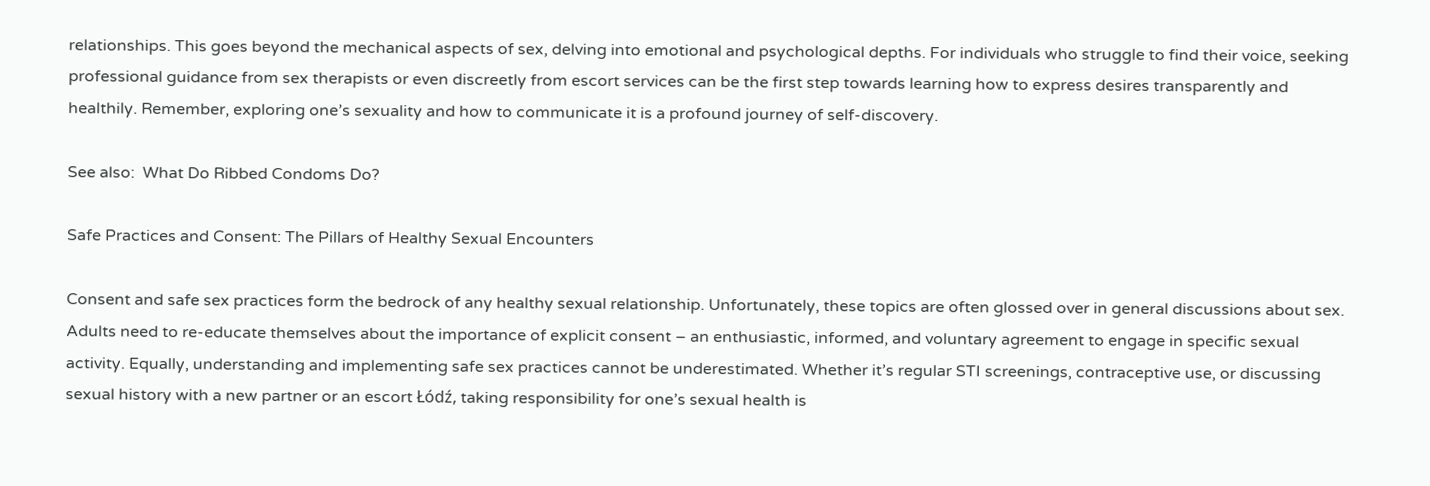relationships. This goes beyond the mechanical aspects of sex, delving into emotional and psychological depths. For individuals who struggle to find their voice, seeking professional guidance from sex therapists or even discreetly from escort services can be the first step towards learning how to express desires transparently and healthily. Remember, exploring one’s sexuality and how to communicate it is a profound journey of self-discovery.

See also:  What Do Ribbed Condoms Do?

Safe Practices and Consent: The Pillars of Healthy Sexual Encounters

Consent and safe sex practices form the bedrock of any healthy sexual relationship. Unfortunately, these topics are often glossed over in general discussions about sex. Adults need to re-educate themselves about the importance of explicit consent – an enthusiastic, informed, and voluntary agreement to engage in specific sexual activity. Equally, understanding and implementing safe sex practices cannot be underestimated. Whether it’s regular STI screenings, contraceptive use, or discussing sexual history with a new partner or an escort Łódź, taking responsibility for one’s sexual health is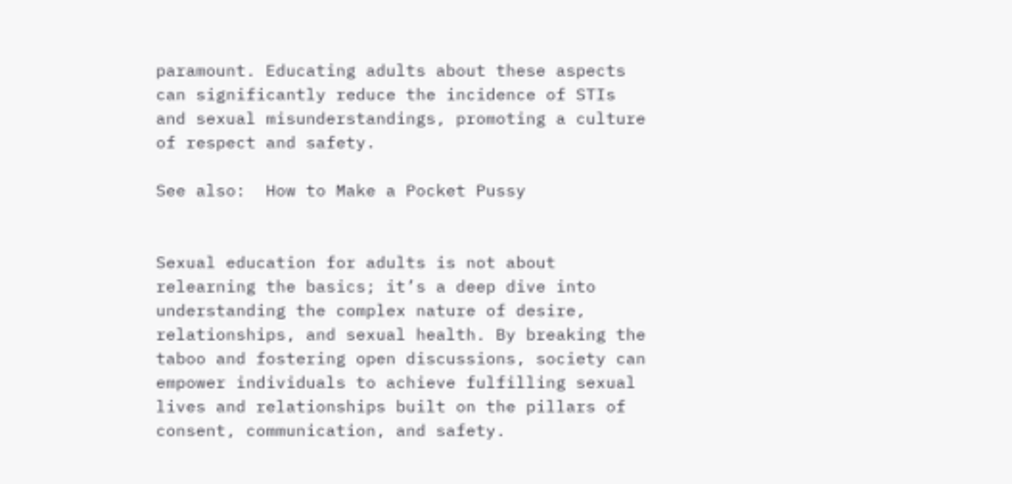paramount. Educating adults about these aspects can significantly reduce the incidence of STIs and sexual misunderstandings, promoting a culture of respect and safety.

See also:  How to Make a Pocket Pussy


Sexual education for adults is not about relearning the basics; it’s a deep dive into understanding the complex nature of desire, relationships, and sexual health. By breaking the taboo and fostering open discussions, society can empower individuals to achieve fulfilling sexual lives and relationships built on the pillars of consent, communication, and safety.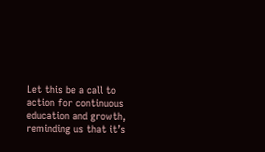Let this be a call to action for continuous education and growth, reminding us that it’s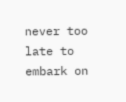never too late to embark on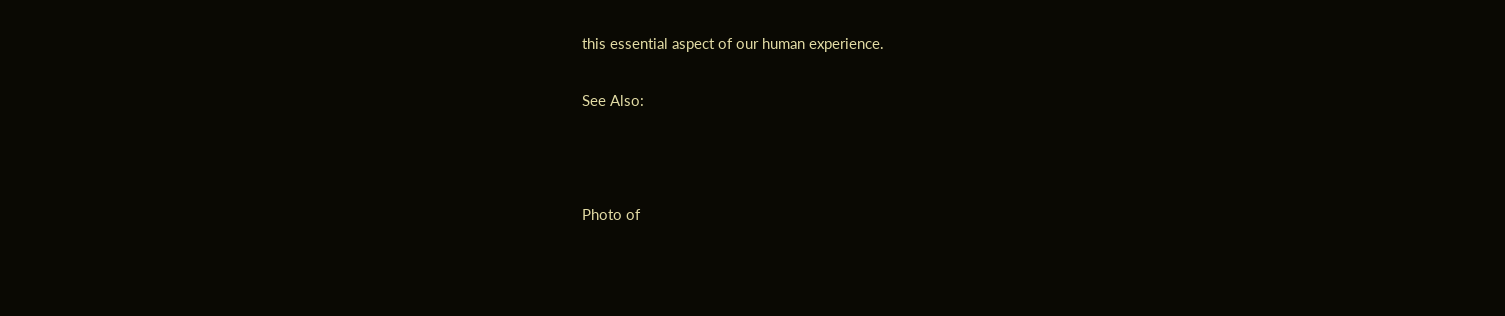this essential aspect of our human experience.

See Also:



Photo of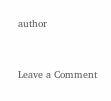author


Leave a Comment